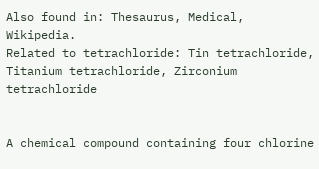Also found in: Thesaurus, Medical, Wikipedia.
Related to tetrachloride: Tin tetrachloride, Titanium tetrachloride, Zirconium tetrachloride


A chemical compound containing four chlorine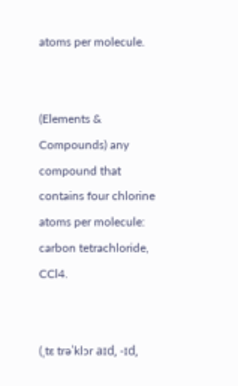atoms per molecule.


(Elements & Compounds) any compound that contains four chlorine atoms per molecule: carbon tetrachloride, CCl4.


(ˌtɛ trəˈklɔr aɪd, -ɪd,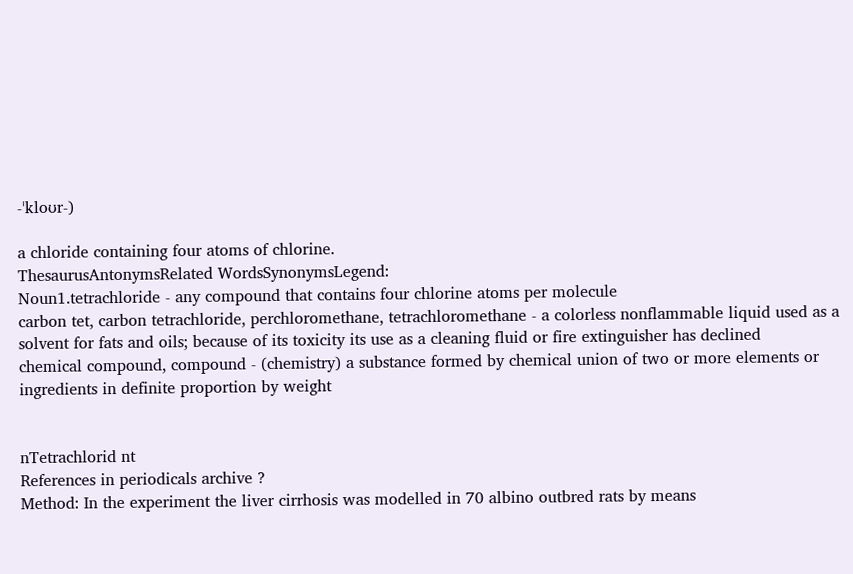-ˈkloʊr-)

a chloride containing four atoms of chlorine.
ThesaurusAntonymsRelated WordsSynonymsLegend:
Noun1.tetrachloride - any compound that contains four chlorine atoms per molecule
carbon tet, carbon tetrachloride, perchloromethane, tetrachloromethane - a colorless nonflammable liquid used as a solvent for fats and oils; because of its toxicity its use as a cleaning fluid or fire extinguisher has declined
chemical compound, compound - (chemistry) a substance formed by chemical union of two or more elements or ingredients in definite proportion by weight


nTetrachlorid nt
References in periodicals archive ?
Method: In the experiment the liver cirrhosis was modelled in 70 albino outbred rats by means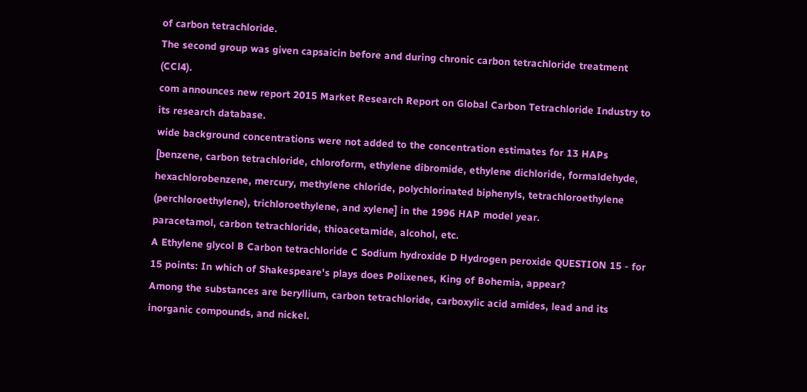of carbon tetrachloride.
The second group was given capsaicin before and during chronic carbon tetrachloride treatment (CCl4).
com announces new report 2015 Market Research Report on Global Carbon Tetrachloride Industry to its research database.
wide background concentrations were not added to the concentration estimates for 13 HAPs [benzene, carbon tetrachloride, chloroform, ethylene dibromide, ethylene dichloride, formaldehyde, hexachlorobenzene, mercury, methylene chloride, polychlorinated biphenyls, tetrachloroethylene (perchloroethylene), trichloroethylene, and xylene] in the 1996 HAP model year.
paracetamol, carbon tetrachloride, thioacetamide, alcohol, etc.
A Ethylene glycol B Carbon tetrachloride C Sodium hydroxide D Hydrogen peroxide QUESTION 15 - for 15 points: In which of Shakespeare's plays does Polixenes, King of Bohemia, appear?
Among the substances are beryllium, carbon tetrachloride, carboxylic acid amides, lead and its inorganic compounds, and nickel.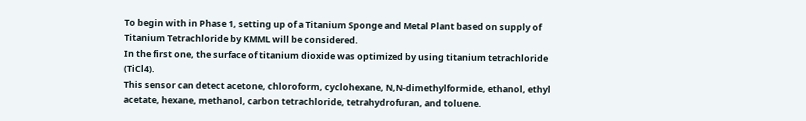To begin with in Phase 1, setting up of a Titanium Sponge and Metal Plant based on supply of Titanium Tetrachloride by KMML will be considered.
In the first one, the surface of titanium dioxide was optimized by using titanium tetrachloride (TiCl4).
This sensor can detect acetone, chloroform, cyclohexane, N,N-dimethylformide, ethanol, ethyl acetate, hexane, methanol, carbon tetrachloride, tetrahydrofuran, and toluene.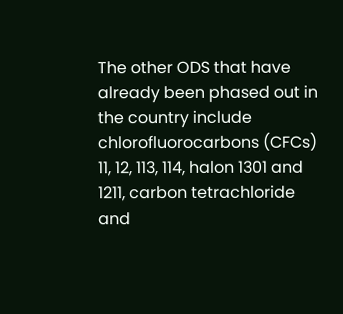The other ODS that have already been phased out in the country include chlorofluorocarbons (CFCs) 11, 12, 113, 114, halon 1301 and 1211, carbon tetrachloride and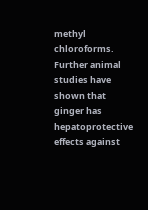methyl chloroforms.
Further animal studies have shown that ginger has hepatoprotective effects against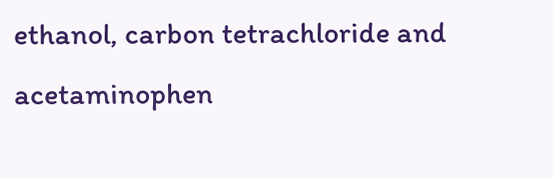ethanol, carbon tetrachloride and acetaminophen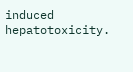induced hepatotoxicity.